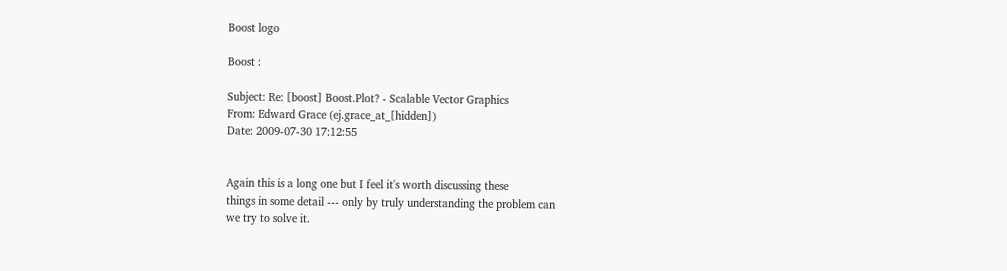Boost logo

Boost :

Subject: Re: [boost] Boost.Plot? - Scalable Vector Graphics
From: Edward Grace (ej.grace_at_[hidden])
Date: 2009-07-30 17:12:55


Again this is a long one but I feel it's worth discussing these
things in some detail --- only by truly understanding the problem can
we try to solve it.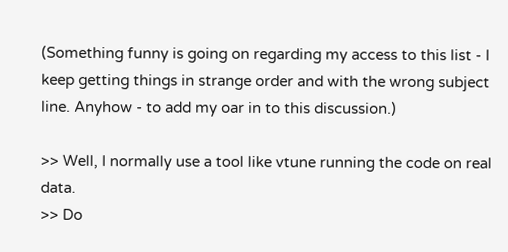(Something funny is going on regarding my access to this list - I
keep getting things in strange order and with the wrong subject
line. Anyhow - to add my oar in to this discussion.)

>> Well, I normally use a tool like vtune running the code on real data.
>> Do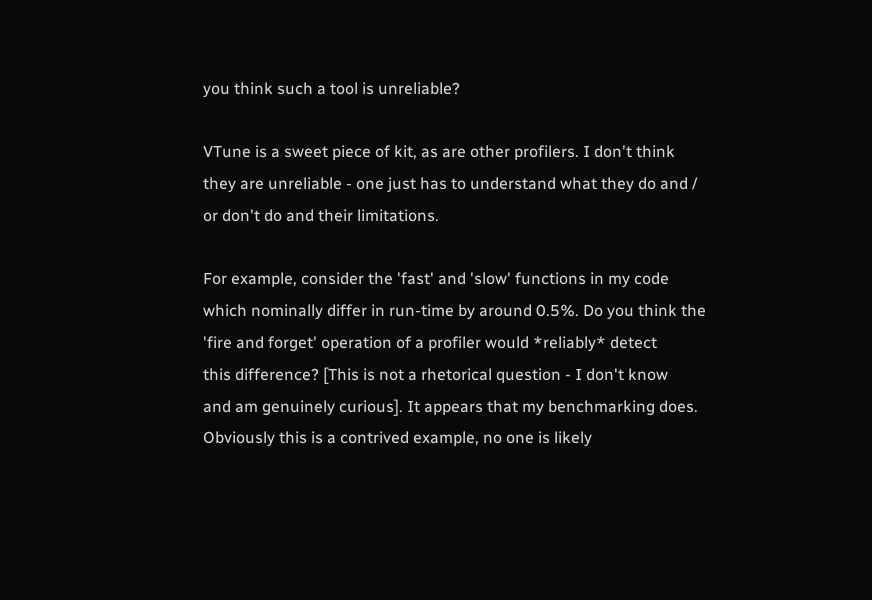you think such a tool is unreliable?

VTune is a sweet piece of kit, as are other profilers. I don't think
they are unreliable - one just has to understand what they do and /
or don't do and their limitations.

For example, consider the 'fast' and 'slow' functions in my code
which nominally differ in run-time by around 0.5%. Do you think the
'fire and forget' operation of a profiler would *reliably* detect
this difference? [This is not a rhetorical question - I don't know
and am genuinely curious]. It appears that my benchmarking does.
Obviously this is a contrived example, no one is likely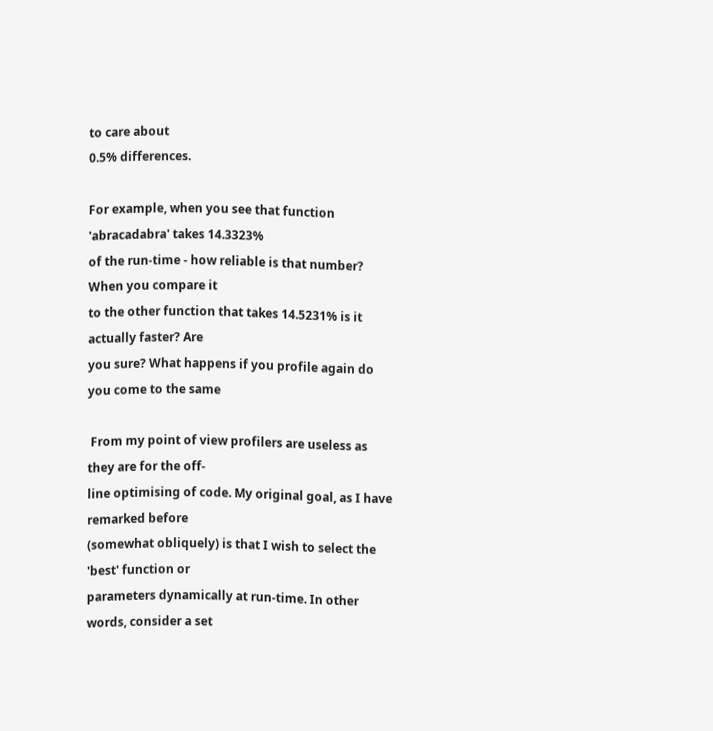to care about
0.5% differences.

For example, when you see that function 'abracadabra' takes 14.3323%
of the run-time - how reliable is that number? When you compare it
to the other function that takes 14.5231% is it actually faster? Are
you sure? What happens if you profile again do you come to the same

 From my point of view profilers are useless as they are for the off-
line optimising of code. My original goal, as I have remarked before
(somewhat obliquely) is that I wish to select the 'best' function or
parameters dynamically at run-time. In other words, consider a set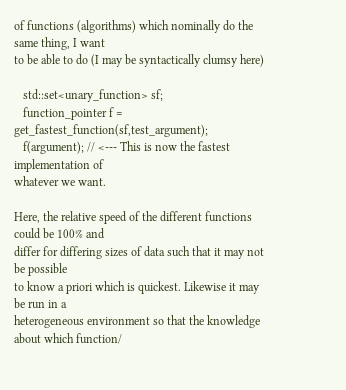of functions (algorithms) which nominally do the same thing, I want
to be able to do (I may be syntactically clumsy here)

   std::set<unary_function> sf;
   function_pointer f = get_fastest_function(sf,test_argument);
   f(argument); // <--- This is now the fastest implementation of
whatever we want.

Here, the relative speed of the different functions could be 100% and
differ for differing sizes of data such that it may not be possible
to know a priori which is quickest. Likewise it may be run in a
heterogeneous environment so that the knowledge about which function/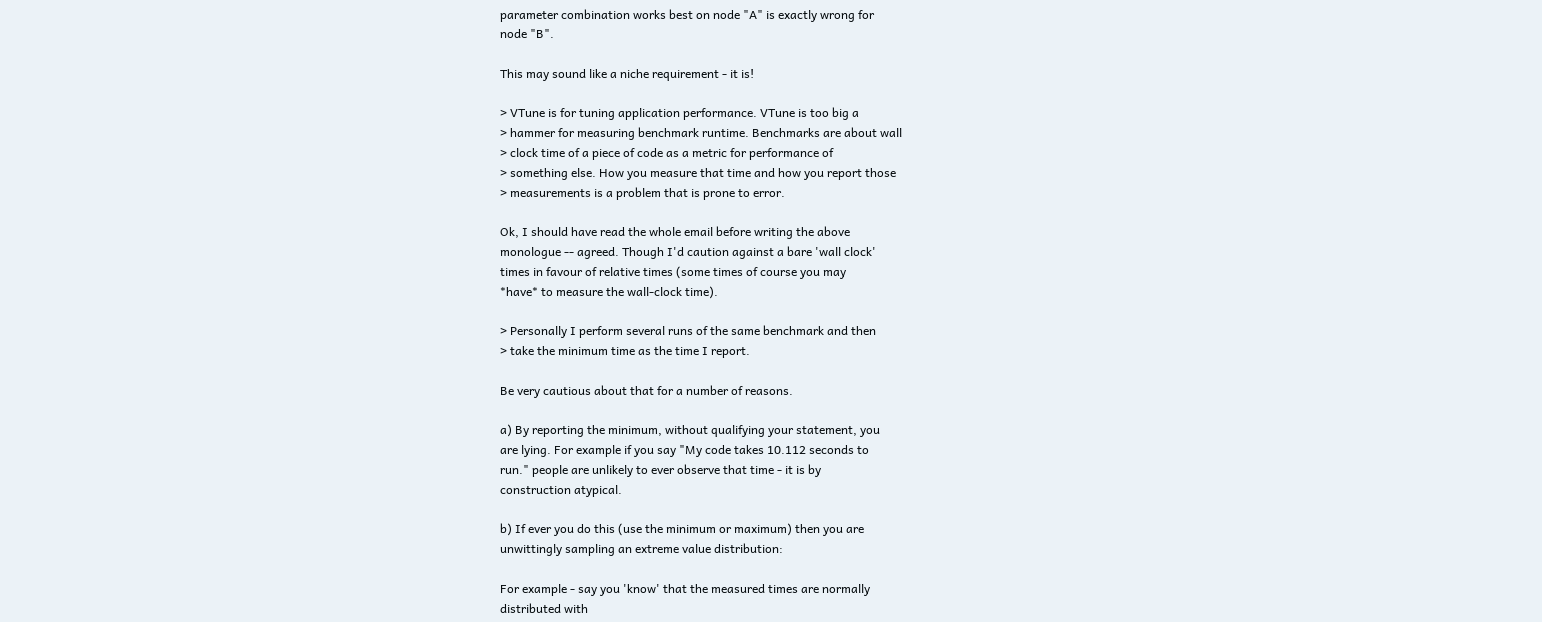parameter combination works best on node "A" is exactly wrong for
node "B".

This may sound like a niche requirement - it is!

> VTune is for tuning application performance. VTune is too big a
> hammer for measuring benchmark runtime. Benchmarks are about wall
> clock time of a piece of code as a metric for performance of
> something else. How you measure that time and how you report those
> measurements is a problem that is prone to error.

Ok, I should have read the whole email before writing the above
monologue -- agreed. Though I'd caution against a bare 'wall clock'
times in favour of relative times (some times of course you may
*have* to measure the wall-clock time).

> Personally I perform several runs of the same benchmark and then
> take the minimum time as the time I report.

Be very cautious about that for a number of reasons.

a) By reporting the minimum, without qualifying your statement, you
are lying. For example if you say "My code takes 10.112 seconds to
run." people are unlikely to ever observe that time - it is by
construction atypical.

b) If ever you do this (use the minimum or maximum) then you are
unwittingly sampling an extreme value distribution:

For example - say you 'know' that the measured times are normally
distributed with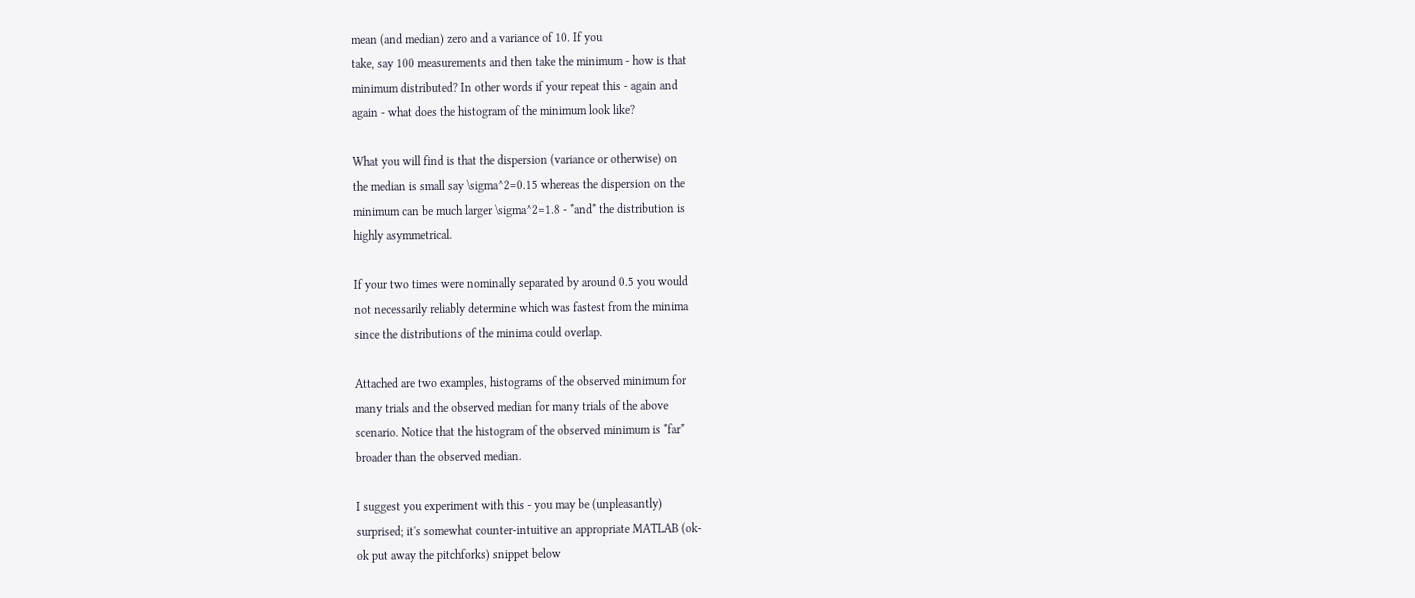mean (and median) zero and a variance of 10. If you
take, say 100 measurements and then take the minimum - how is that
minimum distributed? In other words if your repeat this - again and
again - what does the histogram of the minimum look like?

What you will find is that the dispersion (variance or otherwise) on
the median is small say \sigma^2=0.15 whereas the dispersion on the
minimum can be much larger \sigma^2=1.8 - *and* the distribution is
highly asymmetrical.

If your two times were nominally separated by around 0.5 you would
not necessarily reliably determine which was fastest from the minima
since the distributions of the minima could overlap.

Attached are two examples, histograms of the observed minimum for
many trials and the observed median for many trials of the above
scenario. Notice that the histogram of the observed minimum is *far*
broader than the observed median.

I suggest you experiment with this - you may be (unpleasantly)
surprised; it's somewhat counter-intuitive an appropriate MATLAB (ok-
ok put away the pitchforks) snippet below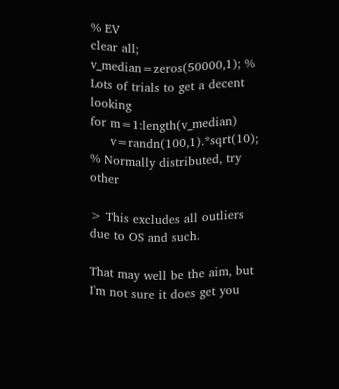% EV
clear all;
v_median=zeros(50000,1); % Lots of trials to get a decent looking
for m=1:length(v_median)
     v=randn(100,1).*sqrt(10); % Normally distributed, try other

> This excludes all outliers due to OS and such.

That may well be the aim, but I'm not sure it does get you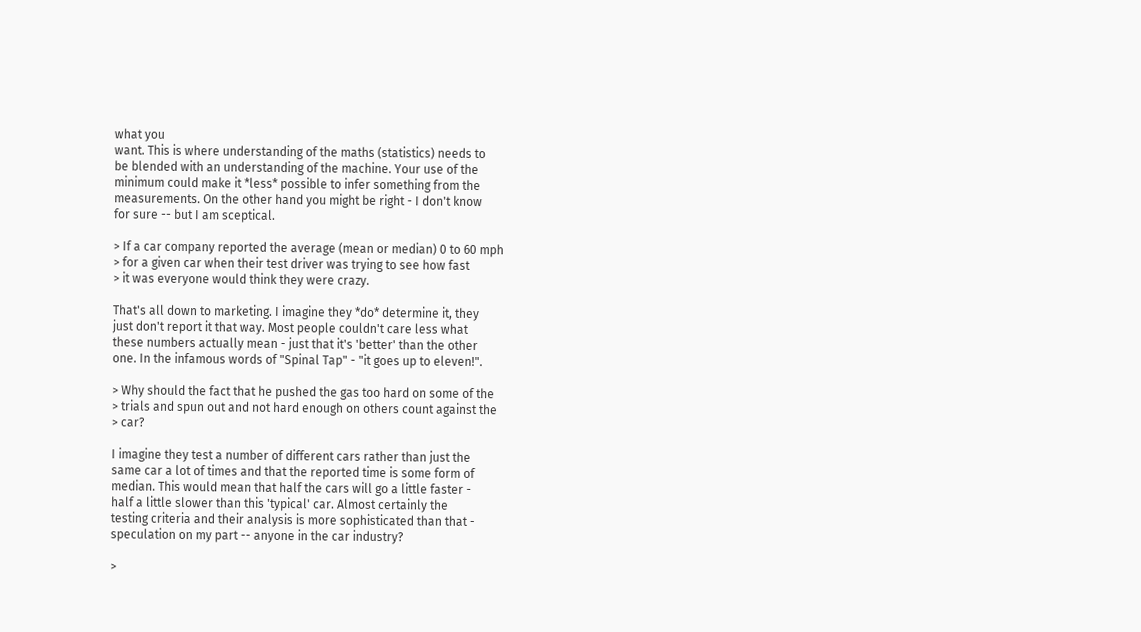what you
want. This is where understanding of the maths (statistics) needs to
be blended with an understanding of the machine. Your use of the
minimum could make it *less* possible to infer something from the
measurements. On the other hand you might be right - I don't know
for sure -- but I am sceptical.

> If a car company reported the average (mean or median) 0 to 60 mph
> for a given car when their test driver was trying to see how fast
> it was everyone would think they were crazy.

That's all down to marketing. I imagine they *do* determine it, they
just don't report it that way. Most people couldn't care less what
these numbers actually mean - just that it's 'better' than the other
one. In the infamous words of "Spinal Tap" - "it goes up to eleven!".

> Why should the fact that he pushed the gas too hard on some of the
> trials and spun out and not hard enough on others count against the
> car?

I imagine they test a number of different cars rather than just the
same car a lot of times and that the reported time is some form of
median. This would mean that half the cars will go a little faster -
half a little slower than this 'typical' car. Almost certainly the
testing criteria and their analysis is more sophisticated than that -
speculation on my part -- anyone in the car industry?

>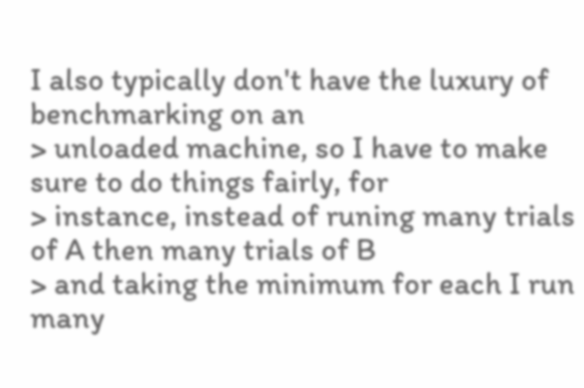I also typically don't have the luxury of benchmarking on an
> unloaded machine, so I have to make sure to do things fairly, for
> instance, instead of runing many trials of A then many trials of B
> and taking the minimum for each I run many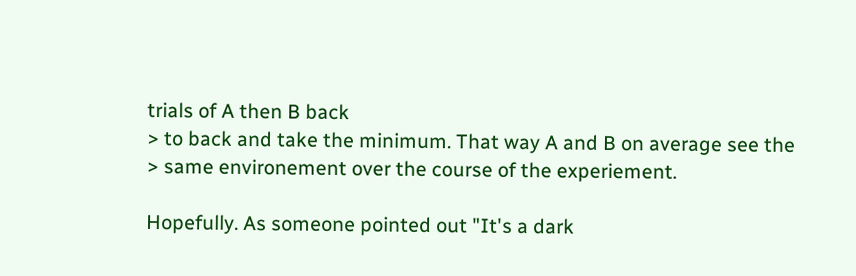trials of A then B back
> to back and take the minimum. That way A and B on average see the
> same environement over the course of the experiement.

Hopefully. As someone pointed out "It's a dark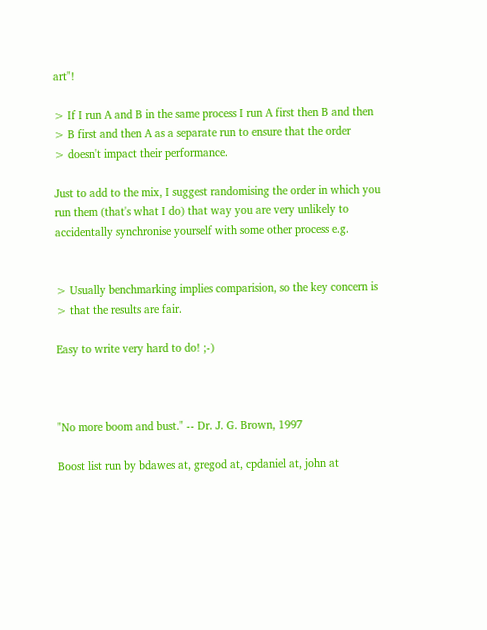art"!

> If I run A and B in the same process I run A first then B and then
> B first and then A as a separate run to ensure that the order
> doesn't impact their performance.

Just to add to the mix, I suggest randomising the order in which you
run them (that's what I do) that way you are very unlikely to
accidentally synchronise yourself with some other process e.g.


> Usually benchmarking implies comparision, so the key concern is
> that the results are fair.

Easy to write very hard to do! ;-)



"No more boom and bust." -- Dr. J. G. Brown, 1997

Boost list run by bdawes at, gregod at, cpdaniel at, john at